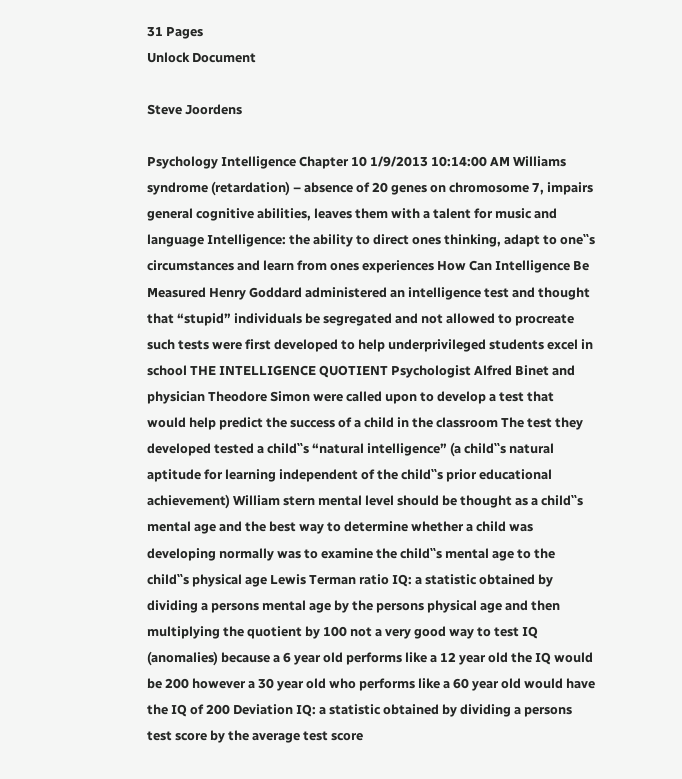31 Pages
Unlock Document

Steve Joordens

Psychology Intelligence Chapter 10 1/9/2013 10:14:00 AM Williams syndrome (retardation) – absence of 20 genes on chromosome 7, impairs general cognitive abilities, leaves them with a talent for music and language Intelligence: the ability to direct ones thinking, adapt to one‟s circumstances and learn from ones experiences How Can Intelligence Be Measured Henry Goddard administered an intelligence test and thought that “stupid” individuals be segregated and not allowed to procreate such tests were first developed to help underprivileged students excel in school THE INTELLIGENCE QUOTIENT Psychologist Alfred Binet and physician Theodore Simon were called upon to develop a test that would help predict the success of a child in the classroom The test they developed tested a child‟s “natural intelligence” (a child‟s natural aptitude for learning independent of the child‟s prior educational achievement) William stern mental level should be thought as a child‟s mental age and the best way to determine whether a child was developing normally was to examine the child‟s mental age to the child‟s physical age Lewis Terman ratio IQ: a statistic obtained by dividing a persons mental age by the persons physical age and then multiplying the quotient by 100 not a very good way to test IQ (anomalies) because a 6 year old performs like a 12 year old the IQ would be 200 however a 30 year old who performs like a 60 year old would have the IQ of 200 Deviation IQ: a statistic obtained by dividing a persons test score by the average test score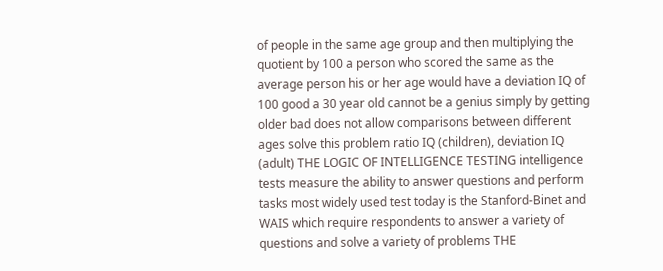of people in the same age group and then multiplying the quotient by 100 a person who scored the same as the average person his or her age would have a deviation IQ of 100 good a 30 year old cannot be a genius simply by getting older bad does not allow comparisons between different ages solve this problem ratio IQ (children), deviation IQ (adult) THE LOGIC OF INTELLIGENCE TESTING intelligence tests measure the ability to answer questions and perform tasks most widely used test today is the Stanford-Binet and WAIS which require respondents to answer a variety of questions and solve a variety of problems THE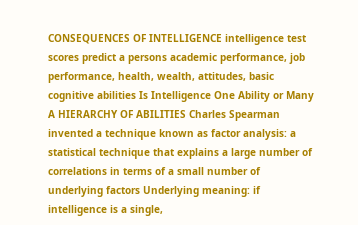CONSEQUENCES OF INTELLIGENCE intelligence test scores predict a persons academic performance, job performance, health, wealth, attitudes, basic cognitive abilities Is Intelligence One Ability or Many A HIERARCHY OF ABILITIES Charles Spearman invented a technique known as factor analysis: a statistical technique that explains a large number of correlations in terms of a small number of underlying factors Underlying meaning: if intelligence is a single,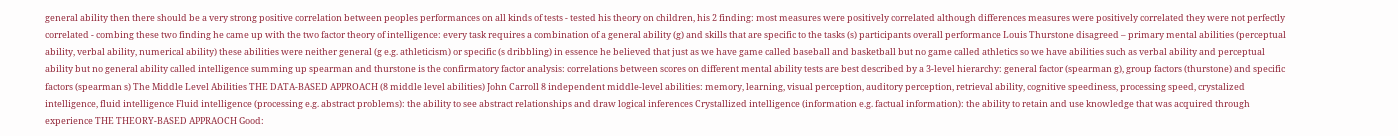general ability then there should be a very strong positive correlation between peoples performances on all kinds of tests - tested his theory on children, his 2 finding: most measures were positively correlated although differences measures were positively correlated they were not perfectly correlated - combing these two finding he came up with the two factor theory of intelligence: every task requires a combination of a general ability (g) and skills that are specific to the tasks (s) participants overall performance Louis Thurstone disagreed – primary mental abilities (perceptual ability, verbal ability, numerical ability) these abilities were neither general (g e.g. athleticism) or specific (s dribbling) in essence he believed that just as we have game called baseball and basketball but no game called athletics so we have abilities such as verbal ability and perceptual ability but no general ability called intelligence summing up spearman and thurstone is the confirmatory factor analysis: correlations between scores on different mental ability tests are best described by a 3-level hierarchy: general factor (spearman g), group factors (thurstone) and specific factors (spearman s) The Middle Level Abilities THE DATA-BASED APPROACH (8 middle level abilities) John Carroll 8 independent middle-level abilities: memory, learning, visual perception, auditory perception, retrieval ability, cognitive speediness, processing speed, crystalized intelligence, fluid intelligence Fluid intelligence (processing e.g. abstract problems): the ability to see abstract relationships and draw logical inferences Crystallized intelligence (information e.g. factual information): the ability to retain and use knowledge that was acquired through experience THE THEORY-BASED APPRAOCH Good: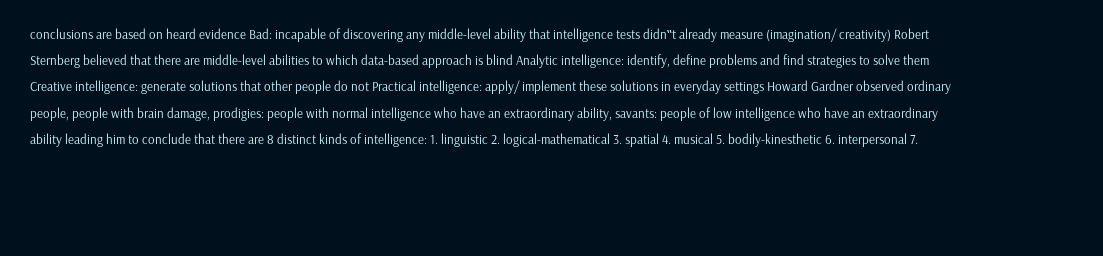conclusions are based on heard evidence Bad: incapable of discovering any middle-level ability that intelligence tests didn‟t already measure (imagination/ creativity) Robert Sternberg believed that there are middle-level abilities to which data-based approach is blind Analytic intelligence: identify, define problems and find strategies to solve them Creative intelligence: generate solutions that other people do not Practical intelligence: apply/ implement these solutions in everyday settings Howard Gardner observed ordinary people, people with brain damage, prodigies: people with normal intelligence who have an extraordinary ability, savants: people of low intelligence who have an extraordinary ability leading him to conclude that there are 8 distinct kinds of intelligence: 1. linguistic 2. logical-mathematical 3. spatial 4. musical 5. bodily-kinesthetic 6. interpersonal 7.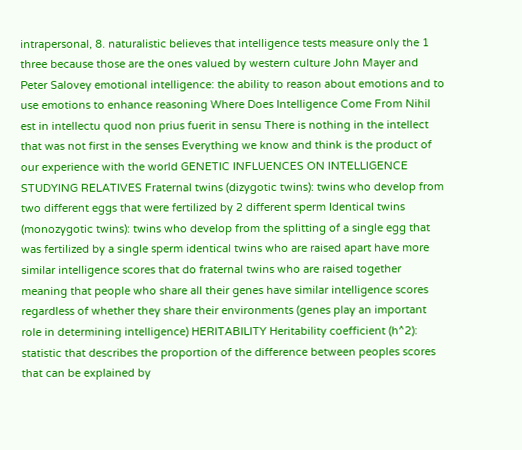intrapersonal, 8. naturalistic believes that intelligence tests measure only the 1 three because those are the ones valued by western culture John Mayer and Peter Salovey emotional intelligence: the ability to reason about emotions and to use emotions to enhance reasoning Where Does Intelligence Come From Nihil est in intellectu quod non prius fuerit in sensu There is nothing in the intellect that was not first in the senses Everything we know and think is the product of our experience with the world GENETIC INFLUENCES ON INTELLIGENCE STUDYING RELATIVES Fraternal twins (dizygotic twins): twins who develop from two different eggs that were fertilized by 2 different sperm Identical twins (monozygotic twins): twins who develop from the splitting of a single egg that was fertilized by a single sperm identical twins who are raised apart have more similar intelligence scores that do fraternal twins who are raised together meaning that people who share all their genes have similar intelligence scores regardless of whether they share their environments (genes play an important role in determining intelligence) HERITABILITY Heritability coefficient (h^2): statistic that describes the proportion of the difference between peoples scores that can be explained by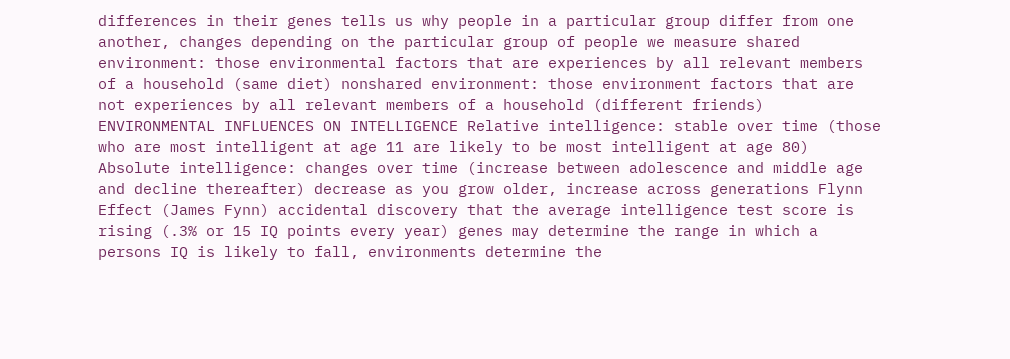differences in their genes tells us why people in a particular group differ from one another, changes depending on the particular group of people we measure shared environment: those environmental factors that are experiences by all relevant members of a household (same diet) nonshared environment: those environment factors that are not experiences by all relevant members of a household (different friends) ENVIRONMENTAL INFLUENCES ON INTELLIGENCE Relative intelligence: stable over time (those who are most intelligent at age 11 are likely to be most intelligent at age 80) Absolute intelligence: changes over time (increase between adolescence and middle age and decline thereafter) decrease as you grow older, increase across generations Flynn Effect (James Fynn) accidental discovery that the average intelligence test score is rising (.3% or 15 IQ points every year) genes may determine the range in which a persons IQ is likely to fall, environments determine the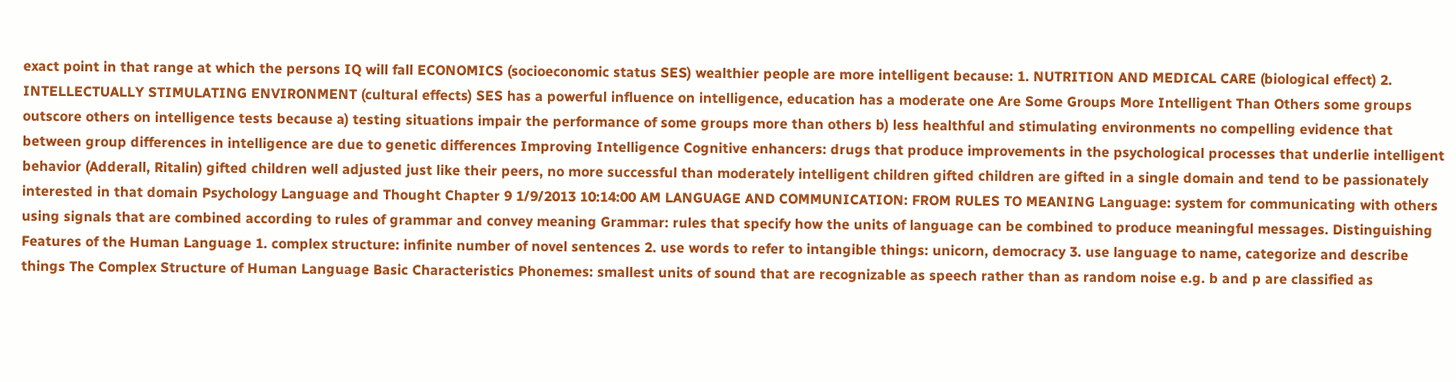exact point in that range at which the persons IQ will fall ECONOMICS (socioeconomic status SES) wealthier people are more intelligent because: 1. NUTRITION AND MEDICAL CARE (biological effect) 2. INTELLECTUALLY STIMULATING ENVIRONMENT (cultural effects) SES has a powerful influence on intelligence, education has a moderate one Are Some Groups More Intelligent Than Others some groups outscore others on intelligence tests because a) testing situations impair the performance of some groups more than others b) less healthful and stimulating environments no compelling evidence that between group differences in intelligence are due to genetic differences Improving Intelligence Cognitive enhancers: drugs that produce improvements in the psychological processes that underlie intelligent behavior (Adderall, Ritalin) gifted children well adjusted just like their peers, no more successful than moderately intelligent children gifted children are gifted in a single domain and tend to be passionately interested in that domain Psychology Language and Thought Chapter 9 1/9/2013 10:14:00 AM LANGUAGE AND COMMUNICATION: FROM RULES TO MEANING Language: system for communicating with others using signals that are combined according to rules of grammar and convey meaning Grammar: rules that specify how the units of language can be combined to produce meaningful messages. Distinguishing Features of the Human Language 1. complex structure: infinite number of novel sentences 2. use words to refer to intangible things: unicorn, democracy 3. use language to name, categorize and describe things The Complex Structure of Human Language Basic Characteristics Phonemes: smallest units of sound that are recognizable as speech rather than as random noise e.g. b and p are classified as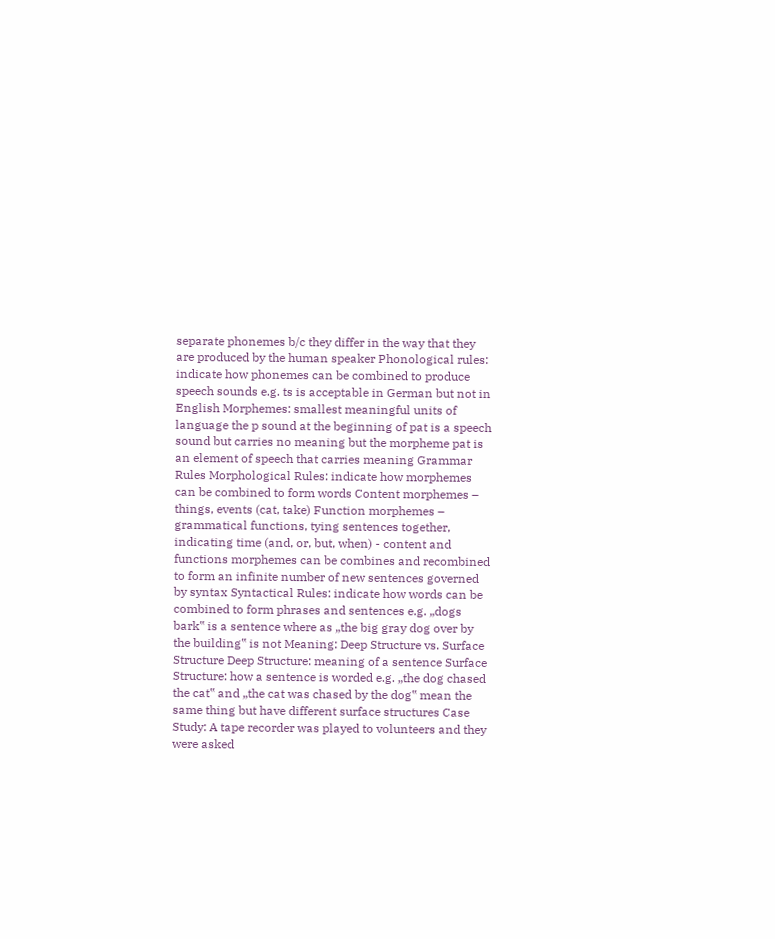separate phonemes b/c they differ in the way that they are produced by the human speaker Phonological rules: indicate how phonemes can be combined to produce speech sounds e.g. ts is acceptable in German but not in English Morphemes: smallest meaningful units of language the p sound at the beginning of pat is a speech sound but carries no meaning but the morpheme pat is an element of speech that carries meaning Grammar Rules Morphological Rules: indicate how morphemes can be combined to form words Content morphemes – things, events (cat, take) Function morphemes – grammatical functions, tying sentences together, indicating time (and, or, but, when) - content and functions morphemes can be combines and recombined to form an infinite number of new sentences governed by syntax Syntactical Rules: indicate how words can be combined to form phrases and sentences e.g. „dogs bark‟ is a sentence where as „the big gray dog over by the building‟ is not Meaning: Deep Structure vs. Surface Structure Deep Structure: meaning of a sentence Surface Structure: how a sentence is worded e.g. „the dog chased the cat‟ and „the cat was chased by the dog‟ mean the same thing but have different surface structures Case Study: A tape recorder was played to volunteers and they were asked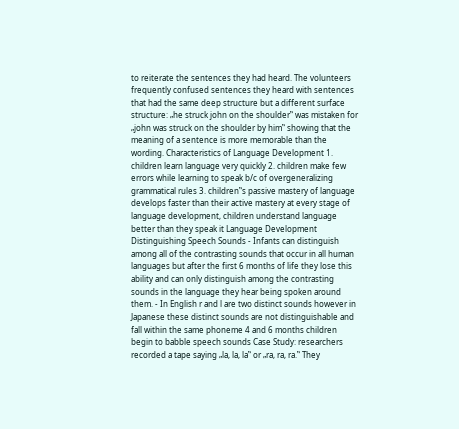to reiterate the sentences they had heard. The volunteers frequently confused sentences they heard with sentences that had the same deep structure but a different surface structure: „he struck john on the shoulder‟ was mistaken for „john was struck on the shoulder by him‟ showing that the meaning of a sentence is more memorable than the wording. Characteristics of Language Development 1. children learn language very quickly 2. children make few errors while learning to speak b/c of overgeneralizing grammatical rules 3. children‟s passive mastery of language develops faster than their active mastery at every stage of language development, children understand language better than they speak it Language Development Distinguishing Speech Sounds - Infants can distinguish among all of the contrasting sounds that occur in all human languages but after the first 6 months of life they lose this ability and can only distinguish among the contrasting sounds in the language they hear being spoken around them. - In English r and l are two distinct sounds however in Japanese these distinct sounds are not distinguishable and fall within the same phoneme 4 and 6 months children begin to babble speech sounds Case Study: researchers recorded a tape saying „la, la, la‟ or „ra, ra, ra.‟ They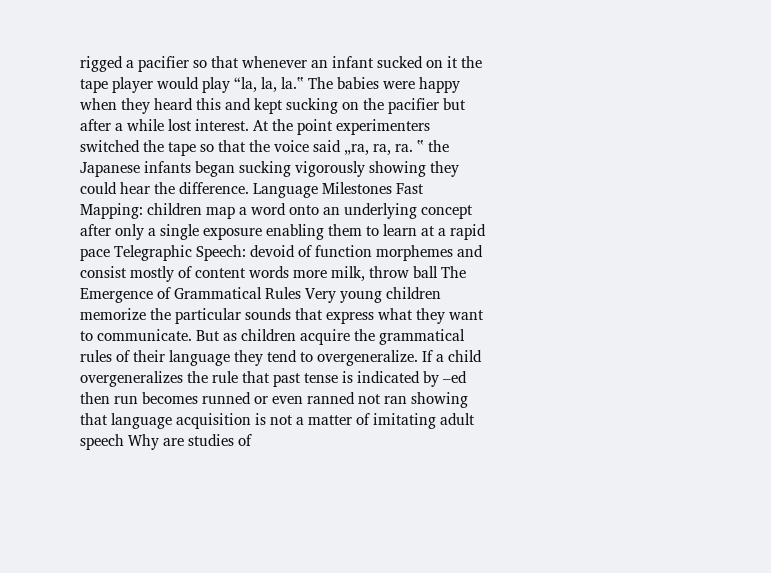rigged a pacifier so that whenever an infant sucked on it the tape player would play “la, la, la.‟ The babies were happy when they heard this and kept sucking on the pacifier but after a while lost interest. At the point experimenters switched the tape so that the voice said „ra, ra, ra. ‟ the Japanese infants began sucking vigorously showing they could hear the difference. Language Milestones Fast Mapping: children map a word onto an underlying concept after only a single exposure enabling them to learn at a rapid pace Telegraphic Speech: devoid of function morphemes and consist mostly of content words more milk, throw ball The Emergence of Grammatical Rules Very young children memorize the particular sounds that express what they want to communicate. But as children acquire the grammatical rules of their language they tend to overgeneralize. If a child overgeneralizes the rule that past tense is indicated by –ed then run becomes runned or even ranned not ran showing that language acquisition is not a matter of imitating adult speech Why are studies of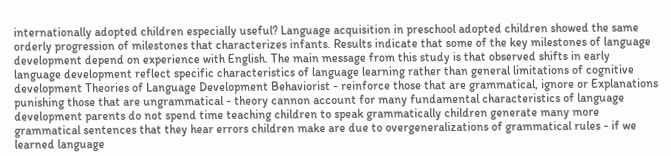internationally adopted children especially useful? Language acquisition in preschool adopted children showed the same orderly progression of milestones that characterizes infants. Results indicate that some of the key milestones of language development depend on experience with English. The main message from this study is that observed shifts in early language development reflect specific characteristics of language learning rather than general limitations of cognitive development Theories of Language Development Behaviorist - reinforce those that are grammatical, ignore or Explanations punishing those that are ungrammatical - theory cannon account for many fundamental characteristics of language development parents do not spend time teaching children to speak grammatically children generate many more grammatical sentences that they hear errors children make are due to overgeneralizations of grammatical rules - if we learned language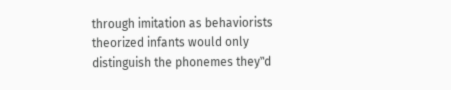through imitation as behaviorists theorized infants would only distinguish the phonemes they‟d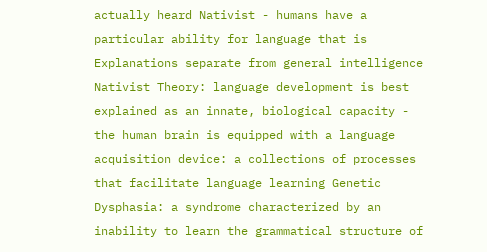actually heard Nativist - humans have a particular ability for language that is Explanations separate from general intelligence Nativist Theory: language development is best explained as an innate, biological capacity - the human brain is equipped with a language acquisition device: a collections of processes that facilitate language learning Genetic Dysphasia: a syndrome characterized by an inability to learn the grammatical structure of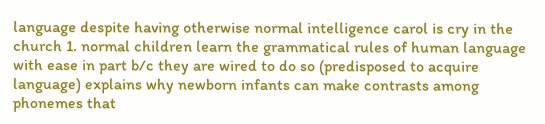language despite having otherwise normal intelligence carol is cry in the church 1. normal children learn the grammatical rules of human language with ease in part b/c they are wired to do so (predisposed to acquire language) explains why newborn infants can make contrasts among phonemes that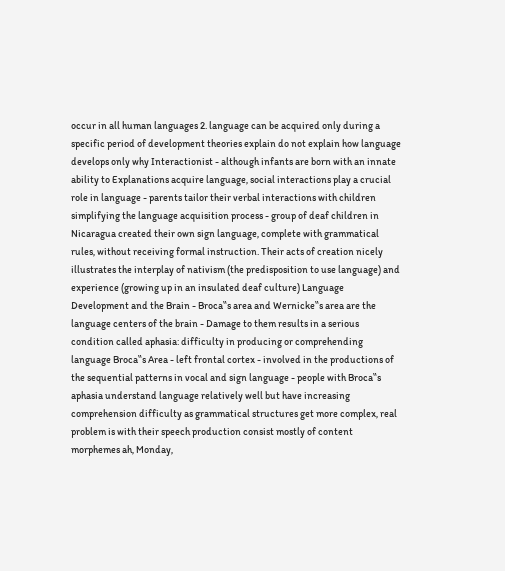occur in all human languages 2. language can be acquired only during a specific period of development theories explain do not explain how language develops only why Interactionist - although infants are born with an innate ability to Explanations acquire language, social interactions play a crucial role in language - parents tailor their verbal interactions with children simplifying the language acquisition process - group of deaf children in Nicaragua created their own sign language, complete with grammatical rules, without receiving formal instruction. Their acts of creation nicely illustrates the interplay of nativism (the predisposition to use language) and experience (growing up in an insulated deaf culture) Language Development and the Brain - Broca‟s area and Wernicke‟s area are the language centers of the brain - Damage to them results in a serious condition called aphasia: difficulty in producing or comprehending language Broca‟s Area - left frontal cortex - involved in the productions of the sequential patterns in vocal and sign language - people with Broca‟s aphasia understand language relatively well but have increasing comprehension difficulty as grammatical structures get more complex, real problem is with their speech production consist mostly of content morphemes ah, Monday,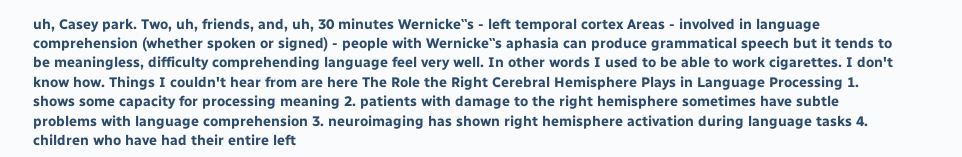uh, Casey park. Two, uh, friends, and, uh, 30 minutes Wernicke‟s - left temporal cortex Areas - involved in language comprehension (whether spoken or signed) - people with Wernicke‟s aphasia can produce grammatical speech but it tends to be meaningless, difficulty comprehending language feel very well. In other words I used to be able to work cigarettes. I don't know how. Things I couldn't hear from are here The Role the Right Cerebral Hemisphere Plays in Language Processing 1. shows some capacity for processing meaning 2. patients with damage to the right hemisphere sometimes have subtle problems with language comprehension 3. neuroimaging has shown right hemisphere activation during language tasks 4. children who have had their entire left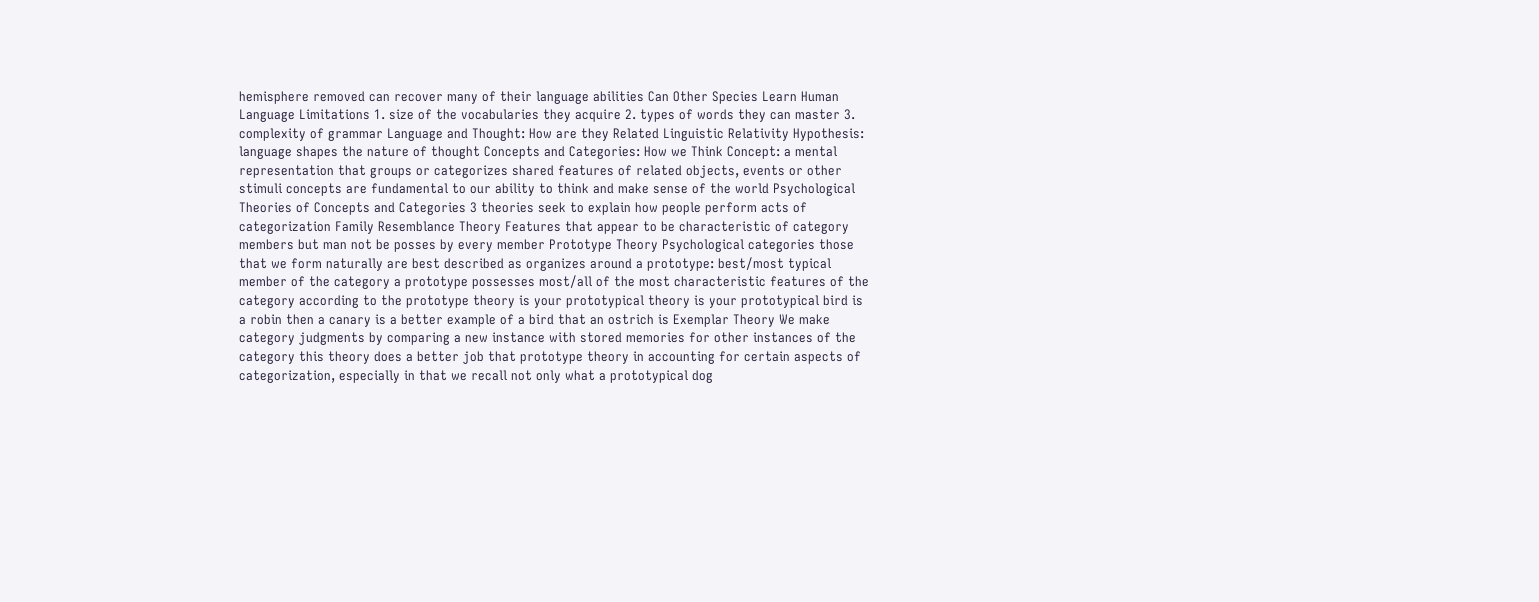hemisphere removed can recover many of their language abilities Can Other Species Learn Human Language Limitations 1. size of the vocabularies they acquire 2. types of words they can master 3. complexity of grammar Language and Thought: How are they Related Linguistic Relativity Hypothesis: language shapes the nature of thought Concepts and Categories: How we Think Concept: a mental representation that groups or categorizes shared features of related objects, events or other stimuli concepts are fundamental to our ability to think and make sense of the world Psychological Theories of Concepts and Categories 3 theories seek to explain how people perform acts of categorization Family Resemblance Theory Features that appear to be characteristic of category members but man not be posses by every member Prototype Theory Psychological categories those that we form naturally are best described as organizes around a prototype: best/most typical member of the category a prototype possesses most/all of the most characteristic features of the category according to the prototype theory is your prototypical theory is your prototypical bird is a robin then a canary is a better example of a bird that an ostrich is Exemplar Theory We make category judgments by comparing a new instance with stored memories for other instances of the category this theory does a better job that prototype theory in accounting for certain aspects of categorization, especially in that we recall not only what a prototypical dog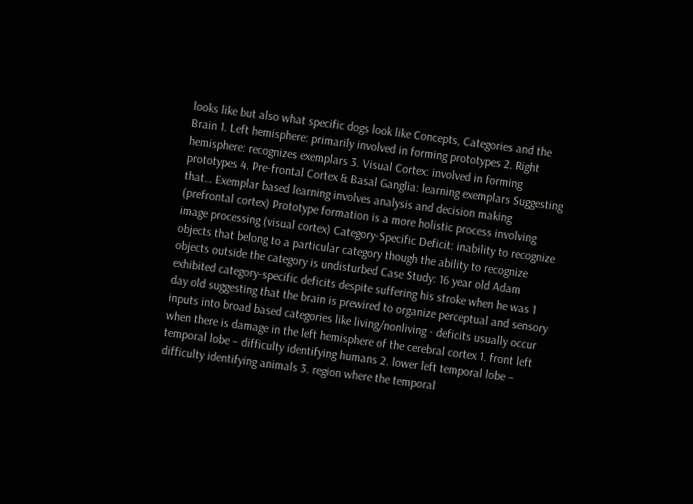looks like but also what specific dogs look like Concepts, Categories and the Brain 1. Left hemisphere: primarily involved in forming prototypes 2. Right hemisphere: recognizes exemplars 3. Visual Cortex: involved in forming prototypes 4. Pre-frontal Cortex & Basal Ganglia: learning exemplars Suggesting that… Exemplar based learning involves analysis and decision making (prefrontal cortex) Prototype formation is a more holistic process involving image processing (visual cortex) Category-Specific Deficit: inability to recognize objects that belong to a particular category though the ability to recognize objects outside the category is undisturbed Case Study: 16 year old Adam exhibited category-specific deficits despite suffering his stroke when he was 1 day old suggesting that the brain is prewired to organize perceptual and sensory inputs into broad based categories like living/nonliving - deficits usually occur when there is damage in the left hemisphere of the cerebral cortex 1. front left temporal lobe – difficulty identifying humans 2. lower left temporal lobe – difficulty identifying animals 3. region where the temporal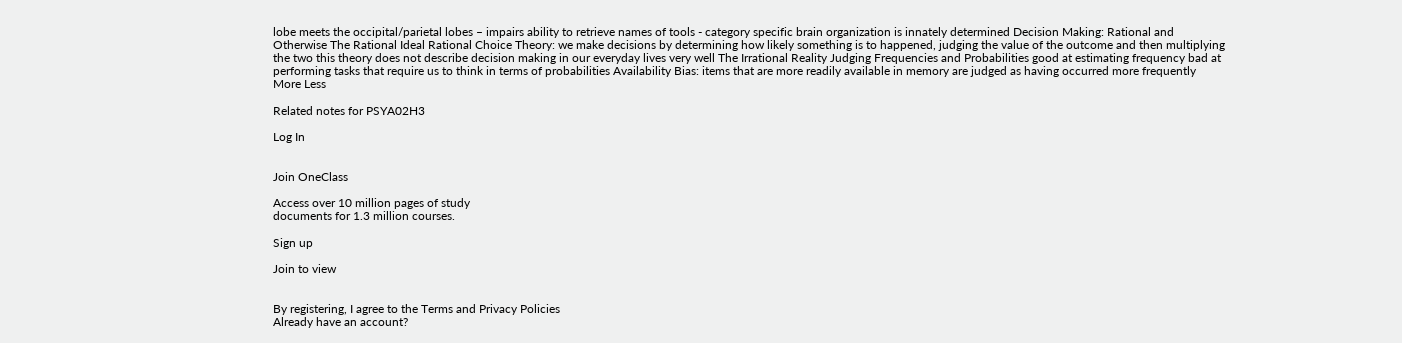lobe meets the occipital/parietal lobes – impairs ability to retrieve names of tools - category specific brain organization is innately determined Decision Making: Rational and Otherwise The Rational Ideal Rational Choice Theory: we make decisions by determining how likely something is to happened, judging the value of the outcome and then multiplying the two this theory does not describe decision making in our everyday lives very well The Irrational Reality Judging Frequencies and Probabilities good at estimating frequency bad at performing tasks that require us to think in terms of probabilities Availability Bias: items that are more readily available in memory are judged as having occurred more frequently
More Less

Related notes for PSYA02H3

Log In


Join OneClass

Access over 10 million pages of study
documents for 1.3 million courses.

Sign up

Join to view


By registering, I agree to the Terms and Privacy Policies
Already have an account?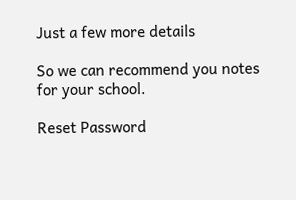Just a few more details

So we can recommend you notes for your school.

Reset Password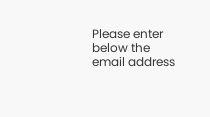Please enter below the email address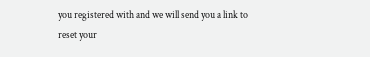you registered with and we will send you a link to reset your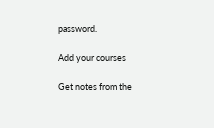password.

Add your courses

Get notes from the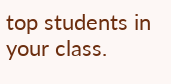top students in your class.